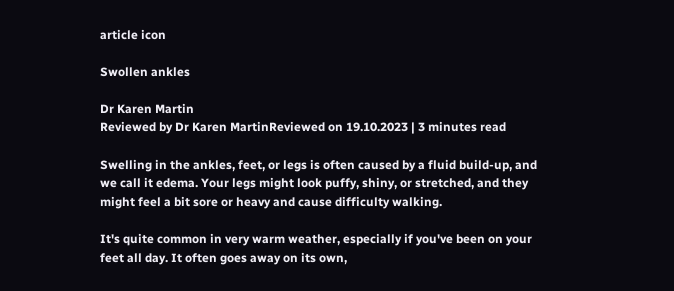article icon

Swollen ankles

Dr Karen Martin
Reviewed by Dr Karen MartinReviewed on 19.10.2023 | 3 minutes read

Swelling in the ankles, feet, or legs is often caused by a fluid build-up, and we call it edema. Your legs might look puffy, shiny, or stretched, and they might feel a bit sore or heavy and cause difficulty walking.

It's quite common in very warm weather, especially if you've been on your feet all day. It often goes away on its own,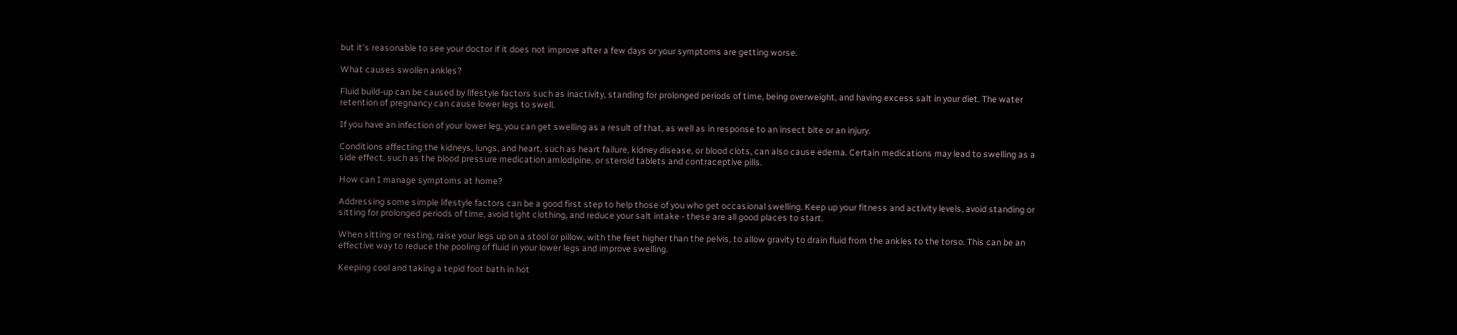but it's reasonable to see your doctor if it does not improve after a few days or your symptoms are getting worse.

What causes swollen ankles?

Fluid build-up can be caused by lifestyle factors such as inactivity, standing for prolonged periods of time, being overweight, and having excess salt in your diet. The water retention of pregnancy can cause lower legs to swell.

If you have an infection of your lower leg, you can get swelling as a result of that, as well as in response to an insect bite or an injury.

Conditions affecting the kidneys, lungs, and heart, such as heart failure, kidney disease, or blood clots, can also cause edema. Certain medications may lead to swelling as a side effect, such as the blood pressure medication amlodipine, or steroid tablets and contraceptive pills.

How can I manage symptoms at home?

Addressing some simple lifestyle factors can be a good first step to help those of you who get occasional swelling. Keep up your fitness and activity levels, avoid standing or sitting for prolonged periods of time, avoid tight clothing, and reduce your salt intake - these are all good places to start.

When sitting or resting, raise your legs up on a stool or pillow, with the feet higher than the pelvis, to allow gravity to drain fluid from the ankles to the torso. This can be an effective way to reduce the pooling of fluid in your lower legs and improve swelling.

Keeping cool and taking a tepid foot bath in hot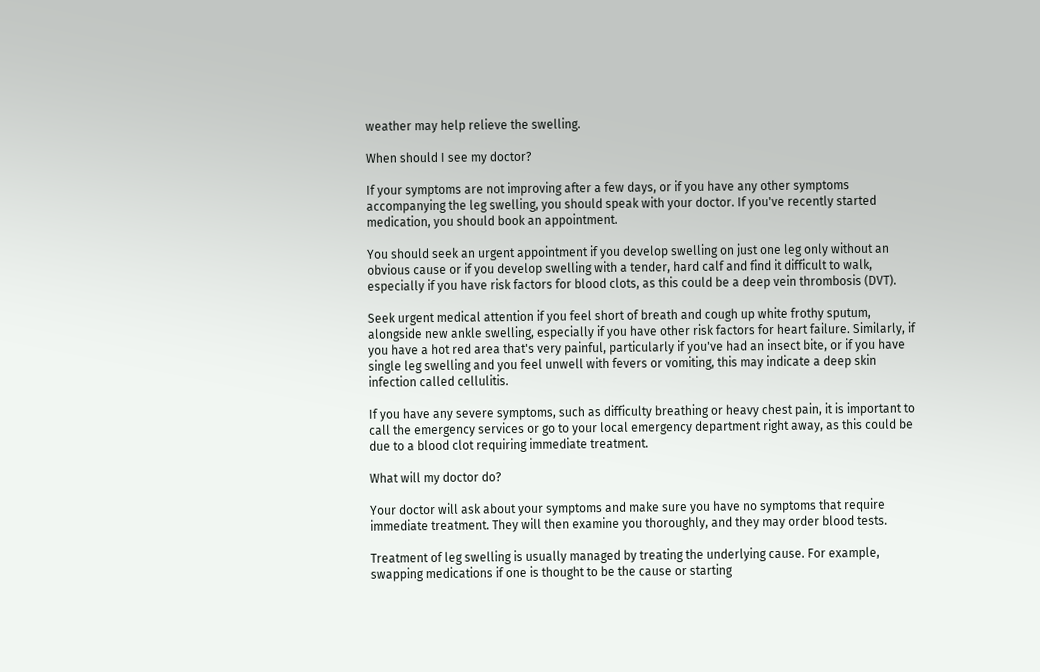weather may help relieve the swelling.

When should I see my doctor?

If your symptoms are not improving after a few days, or if you have any other symptoms accompanying the leg swelling, you should speak with your doctor. If you've recently started medication, you should book an appointment.

You should seek an urgent appointment if you develop swelling on just one leg only without an obvious cause or if you develop swelling with a tender, hard calf and find it difficult to walk, especially if you have risk factors for blood clots, as this could be a deep vein thrombosis (DVT).

Seek urgent medical attention if you feel short of breath and cough up white frothy sputum, alongside new ankle swelling, especially if you have other risk factors for heart failure. Similarly, if you have a hot red area that's very painful, particularly if you've had an insect bite, or if you have single leg swelling and you feel unwell with fevers or vomiting, this may indicate a deep skin infection called cellulitis.

If you have any severe symptoms, such as difficulty breathing or heavy chest pain, it is important to call the emergency services or go to your local emergency department right away, as this could be due to a blood clot requiring immediate treatment.

What will my doctor do?

Your doctor will ask about your symptoms and make sure you have no symptoms that require immediate treatment. They will then examine you thoroughly, and they may order blood tests.

Treatment of leg swelling is usually managed by treating the underlying cause. For example, swapping medications if one is thought to be the cause or starting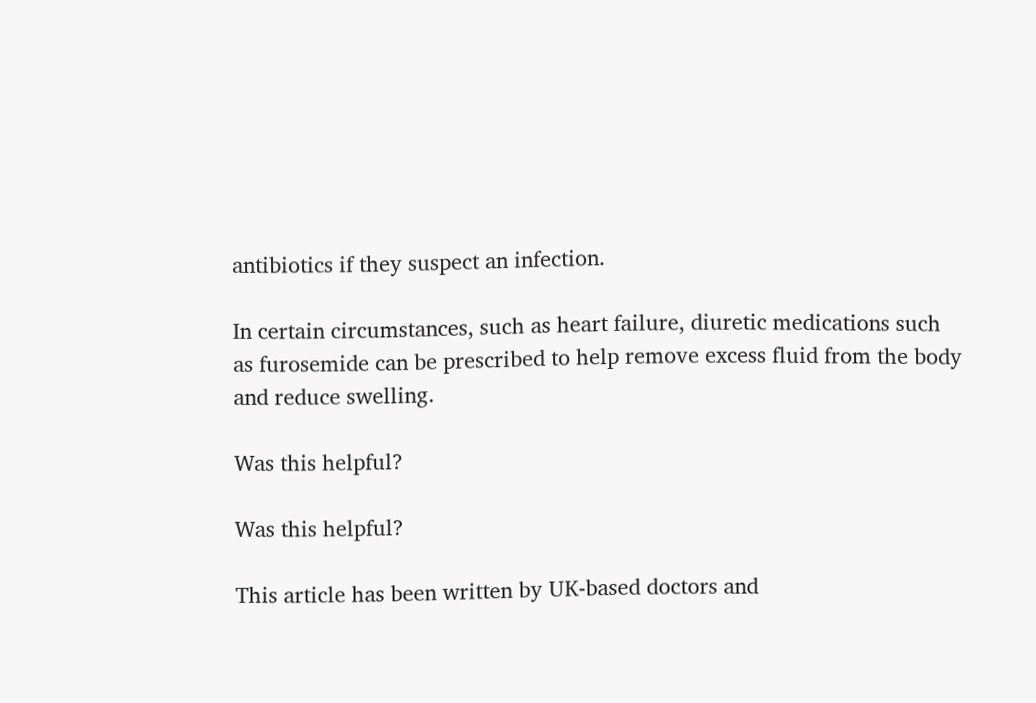antibiotics if they suspect an infection.

In certain circumstances, such as heart failure, diuretic medications such as furosemide can be prescribed to help remove excess fluid from the body and reduce swelling.

Was this helpful?

Was this helpful?

This article has been written by UK-based doctors and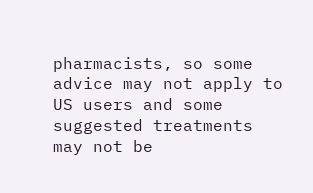pharmacists, so some advice may not apply to US users and some suggested treatments may not be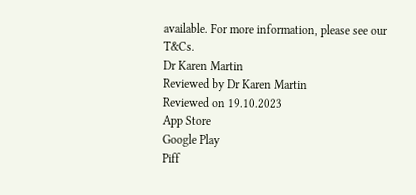available. For more information, please see our T&Cs.
Dr Karen Martin
Reviewed by Dr Karen Martin
Reviewed on 19.10.2023
App Store
Google Play
Piff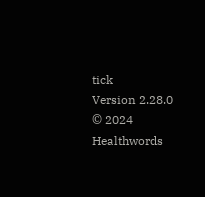tick
Version 2.28.0
© 2024 Healthwords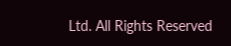Ltd. All Rights Reserved